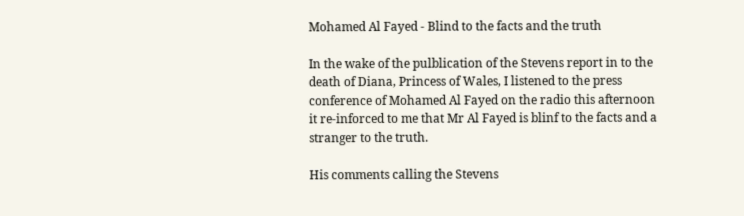Mohamed Al Fayed - Blind to the facts and the truth

In the wake of the pulblication of the Stevens report in to the death of Diana, Princess of Wales, I listened to the press conference of Mohamed Al Fayed on the radio this afternoon it re-inforced to me that Mr Al Fayed is blinf to the facts and a stranger to the truth.

His comments calling the Stevens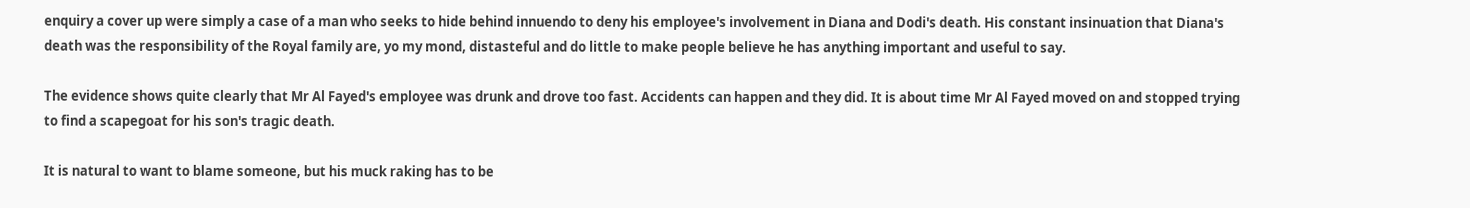enquiry a cover up were simply a case of a man who seeks to hide behind innuendo to deny his employee's involvement in Diana and Dodi's death. His constant insinuation that Diana's death was the responsibility of the Royal family are, yo my mond, distasteful and do little to make people believe he has anything important and useful to say.

The evidence shows quite clearly that Mr Al Fayed's employee was drunk and drove too fast. Accidents can happen and they did. It is about time Mr Al Fayed moved on and stopped trying to find a scapegoat for his son's tragic death.

It is natural to want to blame someone, but his muck raking has to be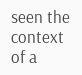seen the context of a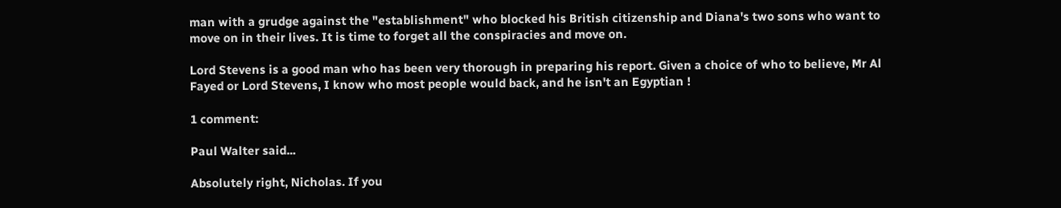man with a grudge against the "establishment" who blocked his British citizenship and Diana's two sons who want to move on in their lives. It is time to forget all the conspiracies and move on.

Lord Stevens is a good man who has been very thorough in preparing his report. Given a choice of who to believe, Mr Al Fayed or Lord Stevens, I know who most people would back, and he isn't an Egyptian !

1 comment:

Paul Walter said...

Absolutely right, Nicholas. If you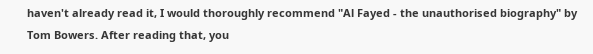haven't already read it, I would thoroughly recommend "Al Fayed - the unauthorised biography" by Tom Bowers. After reading that, you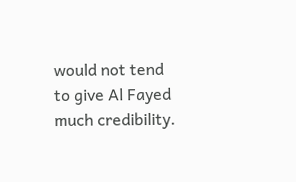would not tend to give Al Fayed much credibility.